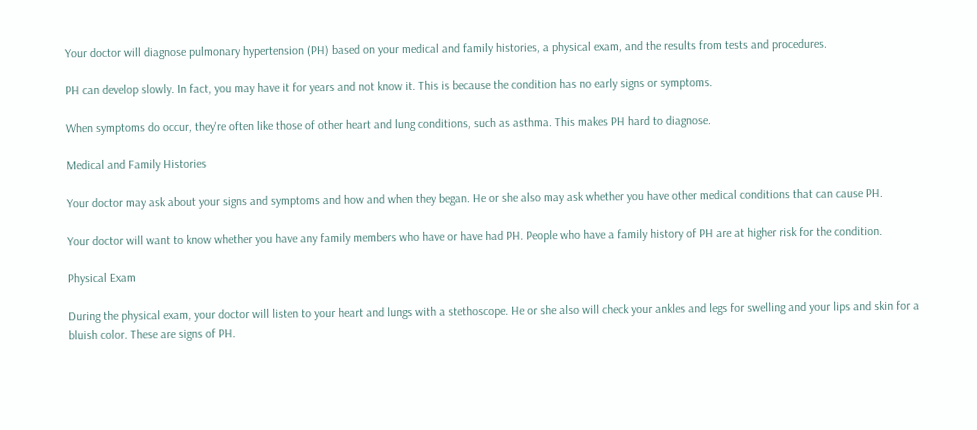Your doctor will diagnose pulmonary hypertension (PH) based on your medical and family histories, a physical exam, and the results from tests and procedures.

PH can develop slowly. In fact, you may have it for years and not know it. This is because the condition has no early signs or symptoms.

When symptoms do occur, they're often like those of other heart and lung conditions, such as asthma. This makes PH hard to diagnose.

Medical and Family Histories

Your doctor may ask about your signs and symptoms and how and when they began. He or she also may ask whether you have other medical conditions that can cause PH.

Your doctor will want to know whether you have any family members who have or have had PH. People who have a family history of PH are at higher risk for the condition.

Physical Exam

During the physical exam, your doctor will listen to your heart and lungs with a stethoscope. He or she also will check your ankles and legs for swelling and your lips and skin for a bluish color. These are signs of PH.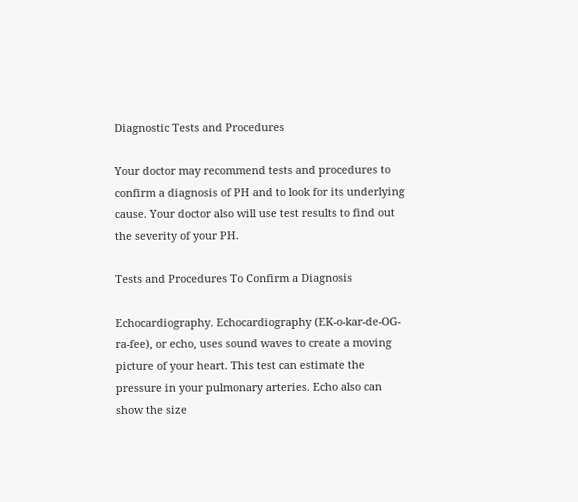Diagnostic Tests and Procedures

Your doctor may recommend tests and procedures to confirm a diagnosis of PH and to look for its underlying cause. Your doctor also will use test results to find out the severity of your PH.

Tests and Procedures To Confirm a Diagnosis

Echocardiography. Echocardiography (EK-o-kar-de-OG-ra-fee), or echo, uses sound waves to create a moving picture of your heart. This test can estimate the pressure in your pulmonary arteries. Echo also can show the size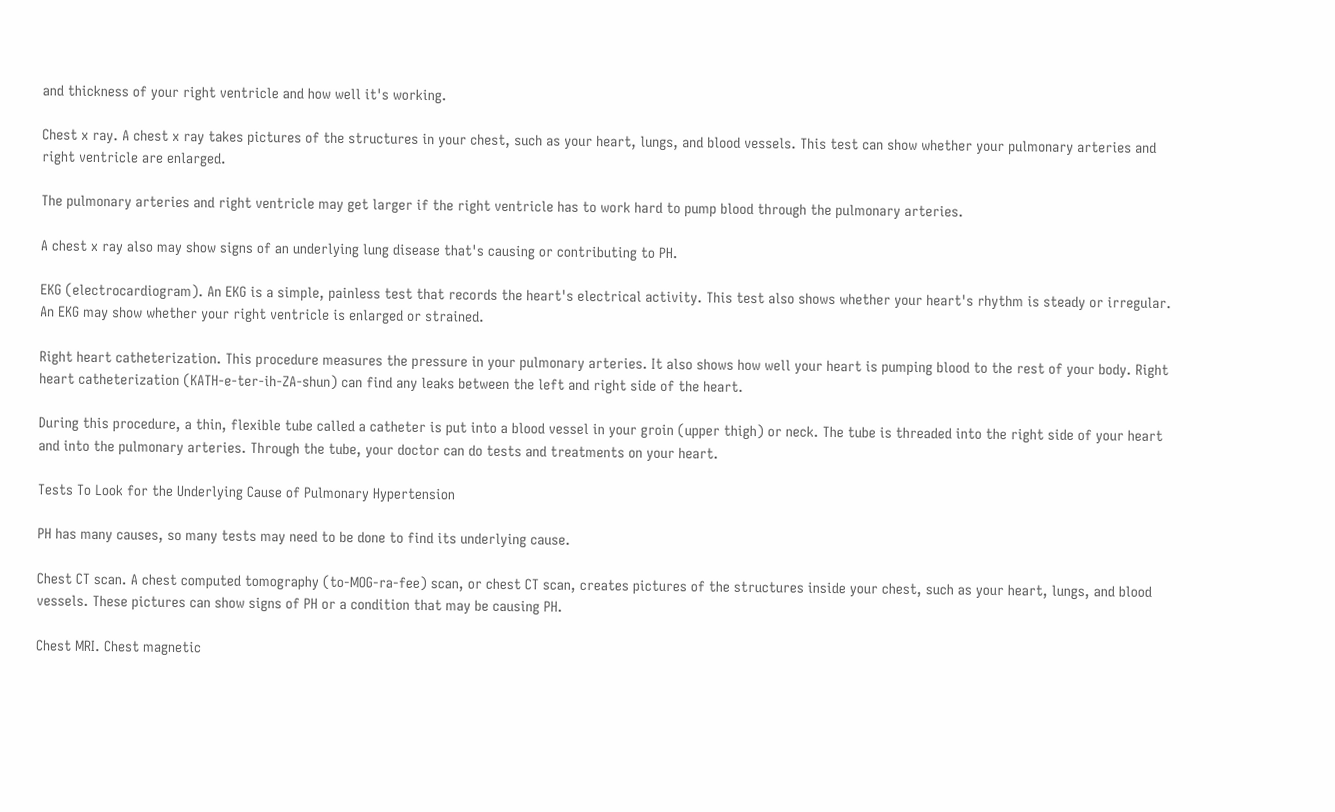and thickness of your right ventricle and how well it's working.

Chest x ray. A chest x ray takes pictures of the structures in your chest, such as your heart, lungs, and blood vessels. This test can show whether your pulmonary arteries and right ventricle are enlarged.

The pulmonary arteries and right ventricle may get larger if the right ventricle has to work hard to pump blood through the pulmonary arteries.

A chest x ray also may show signs of an underlying lung disease that's causing or contributing to PH.

EKG (electrocardiogram). An EKG is a simple, painless test that records the heart's electrical activity. This test also shows whether your heart's rhythm is steady or irregular. An EKG may show whether your right ventricle is enlarged or strained.

Right heart catheterization. This procedure measures the pressure in your pulmonary arteries. It also shows how well your heart is pumping blood to the rest of your body. Right heart catheterization (KATH-e-ter-ih-ZA-shun) can find any leaks between the left and right side of the heart.

During this procedure, a thin, flexible tube called a catheter is put into a blood vessel in your groin (upper thigh) or neck. The tube is threaded into the right side of your heart and into the pulmonary arteries. Through the tube, your doctor can do tests and treatments on your heart.

Tests To Look for the Underlying Cause of Pulmonary Hypertension

PH has many causes, so many tests may need to be done to find its underlying cause.

Chest CT scan. A chest computed tomography (to-MOG-ra-fee) scan, or chest CT scan, creates pictures of the structures inside your chest, such as your heart, lungs, and blood vessels. These pictures can show signs of PH or a condition that may be causing PH.

Chest MRI. Chest magnetic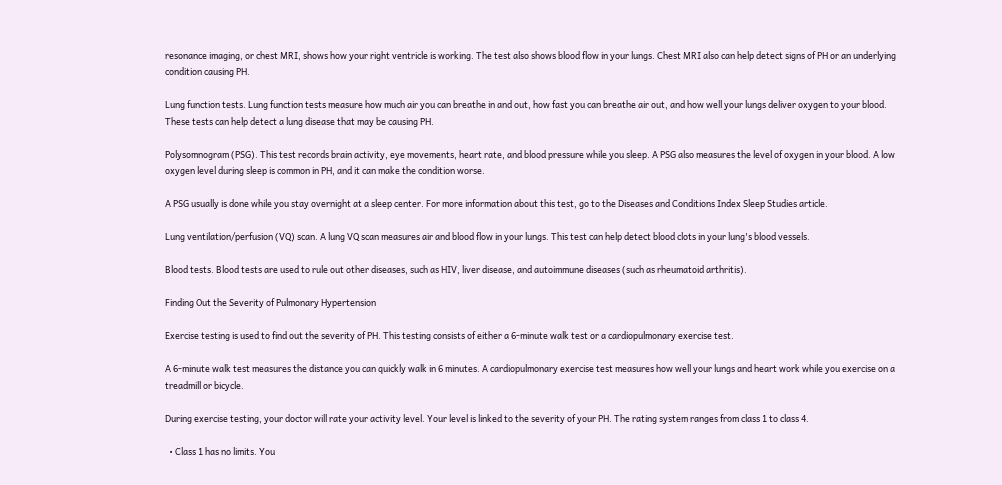resonance imaging, or chest MRI, shows how your right ventricle is working. The test also shows blood flow in your lungs. Chest MRI also can help detect signs of PH or an underlying condition causing PH.

Lung function tests. Lung function tests measure how much air you can breathe in and out, how fast you can breathe air out, and how well your lungs deliver oxygen to your blood. These tests can help detect a lung disease that may be causing PH.

Polysomnogram (PSG). This test records brain activity, eye movements, heart rate, and blood pressure while you sleep. A PSG also measures the level of oxygen in your blood. A low oxygen level during sleep is common in PH, and it can make the condition worse.

A PSG usually is done while you stay overnight at a sleep center. For more information about this test, go to the Diseases and Conditions Index Sleep Studies article.

Lung ventilation/perfusion (VQ) scan. A lung VQ scan measures air and blood flow in your lungs. This test can help detect blood clots in your lung's blood vessels.

Blood tests. Blood tests are used to rule out other diseases, such as HIV, liver disease, and autoimmune diseases (such as rheumatoid arthritis).

Finding Out the Severity of Pulmonary Hypertension

Exercise testing is used to find out the severity of PH. This testing consists of either a 6-minute walk test or a cardiopulmonary exercise test.

A 6-minute walk test measures the distance you can quickly walk in 6 minutes. A cardiopulmonary exercise test measures how well your lungs and heart work while you exercise on a treadmill or bicycle.

During exercise testing, your doctor will rate your activity level. Your level is linked to the severity of your PH. The rating system ranges from class 1 to class 4.

  • Class 1 has no limits. You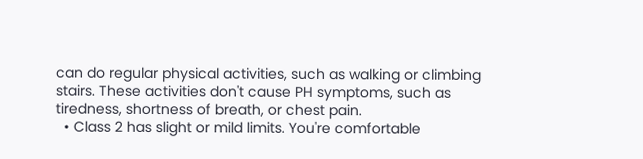can do regular physical activities, such as walking or climbing stairs. These activities don't cause PH symptoms, such as tiredness, shortness of breath, or chest pain.
  • Class 2 has slight or mild limits. You're comfortable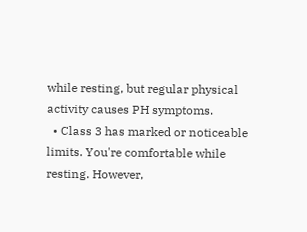while resting, but regular physical activity causes PH symptoms.
  • Class 3 has marked or noticeable limits. You're comfortable while resting. However,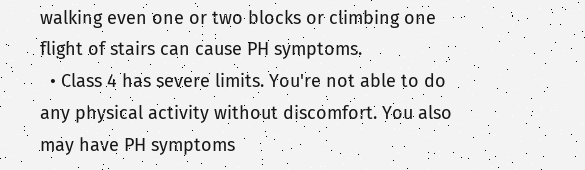walking even one or two blocks or climbing one flight of stairs can cause PH symptoms.
  • Class 4 has severe limits. You're not able to do any physical activity without discomfort. You also may have PH symptoms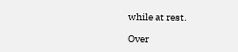while at rest.

Over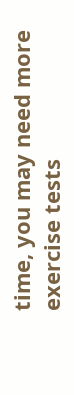time, you may need more exercise tests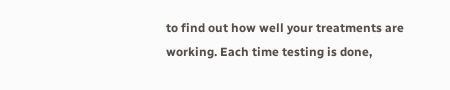to find out how well your treatments are working. Each time testing is done,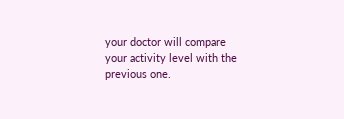your doctor will compare your activity level with the previous one.